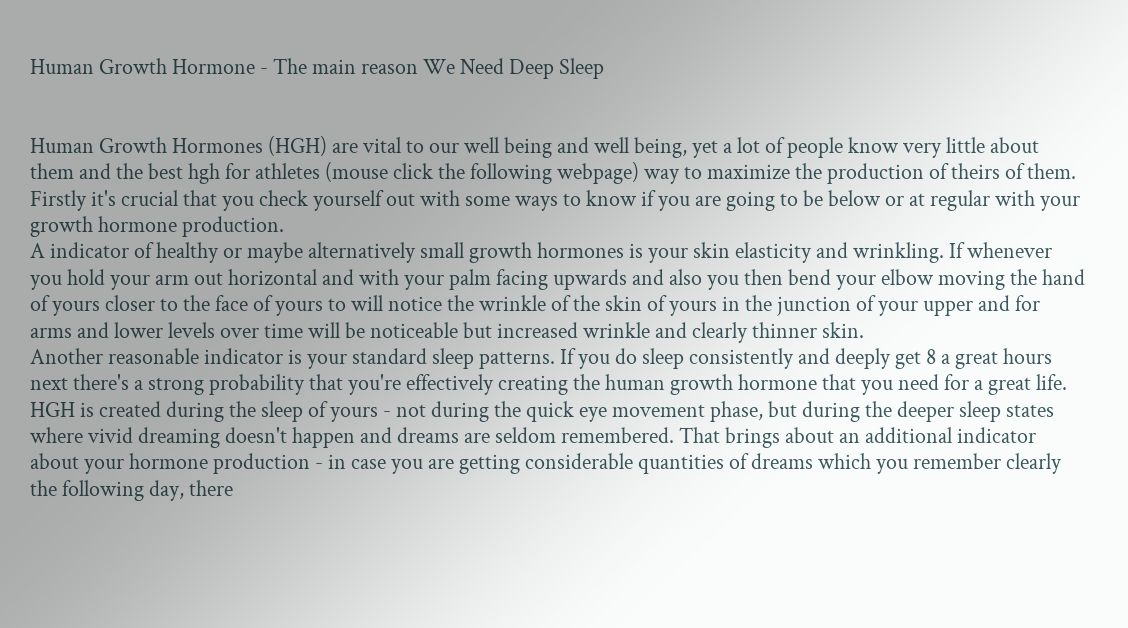Human Growth Hormone - The main reason We Need Deep Sleep


Human Growth Hormones (HGH) are vital to our well being and well being, yet a lot of people know very little about them and the best hgh for athletes (mouse click the following webpage) way to maximize the production of theirs of them. Firstly it's crucial that you check yourself out with some ways to know if you are going to be below or at regular with your growth hormone production.
A indicator of healthy or maybe alternatively small growth hormones is your skin elasticity and wrinkling. If whenever you hold your arm out horizontal and with your palm facing upwards and also you then bend your elbow moving the hand of yours closer to the face of yours to will notice the wrinkle of the skin of yours in the junction of your upper and for arms and lower levels over time will be noticeable but increased wrinkle and clearly thinner skin.
Another reasonable indicator is your standard sleep patterns. If you do sleep consistently and deeply get 8 a great hours next there's a strong probability that you're effectively creating the human growth hormone that you need for a great life. HGH is created during the sleep of yours - not during the quick eye movement phase, but during the deeper sleep states where vivid dreaming doesn't happen and dreams are seldom remembered. That brings about an additional indicator about your hormone production - in case you are getting considerable quantities of dreams which you remember clearly the following day, there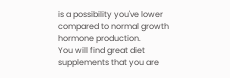is a possibility you've lower compared to normal growth hormone production.
You will find great diet supplements that you are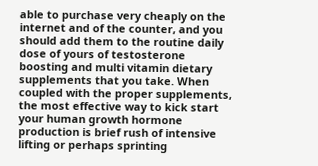able to purchase very cheaply on the internet and of the counter, and you should add them to the routine daily dose of yours of testosterone boosting and multi vitamin dietary supplements that you take. When coupled with the proper supplements, the most effective way to kick start your human growth hormone production is brief rush of intensive lifting or perhaps sprinting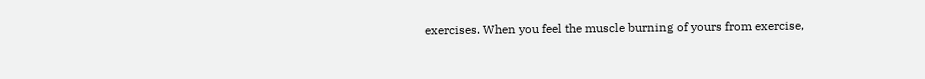exercises. When you feel the muscle burning of yours from exercise,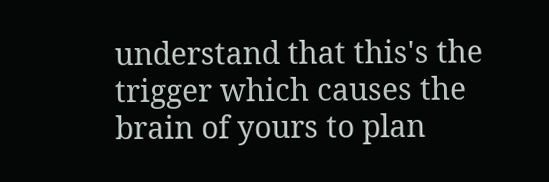understand that this's the trigger which causes the brain of yours to plan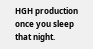HGH production once you sleep that night.